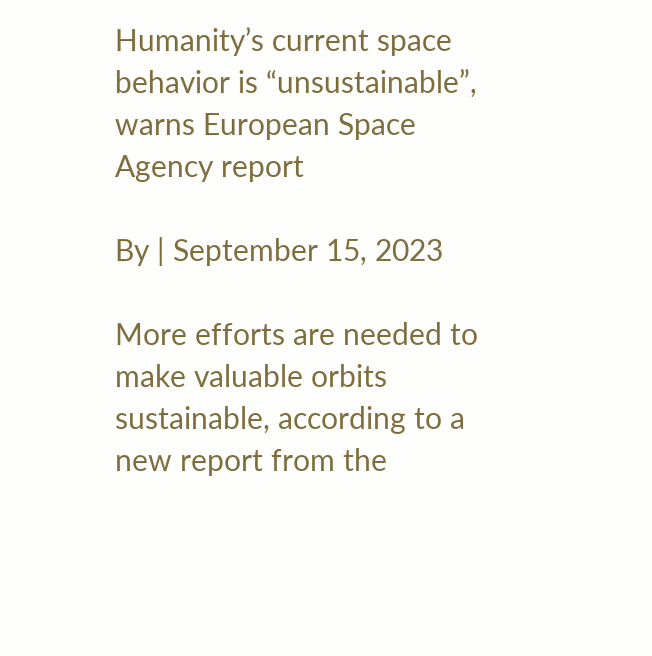Humanity’s current space behavior is “unsustainable”, warns European Space Agency report

By | September 15, 2023

More efforts are needed to make valuable orbits sustainable, according to a new report from the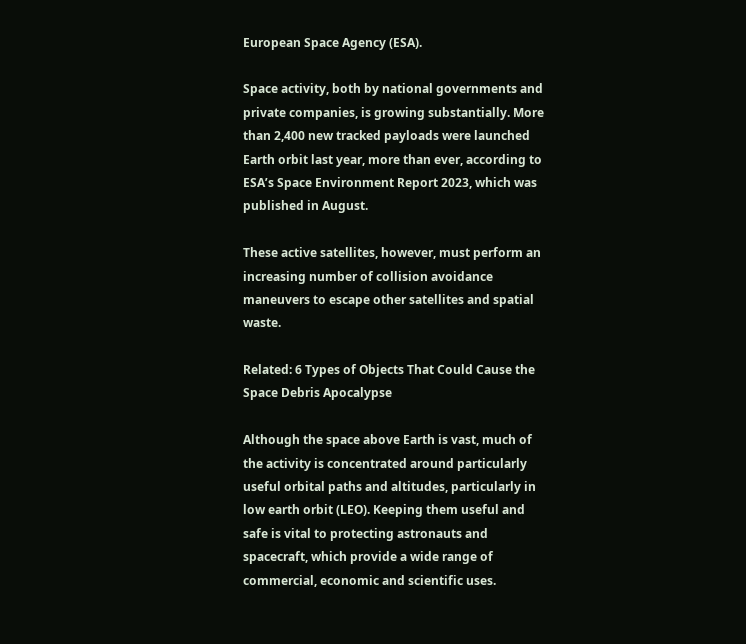European Space Agency (ESA).

Space activity, both by national governments and private companies, is growing substantially. More than 2,400 new tracked payloads were launched Earth orbit last year, more than ever, according to ESA’s Space Environment Report 2023, which was published in August.

These active satellites, however, must perform an increasing number of collision avoidance maneuvers to escape other satellites and spatial waste.

Related: 6 Types of Objects That Could Cause the Space Debris Apocalypse

Although the space above Earth is vast, much of the activity is concentrated around particularly useful orbital paths and altitudes, particularly in low earth orbit (LEO). Keeping them useful and safe is vital to protecting astronauts and spacecraft, which provide a wide range of commercial, economic and scientific uses.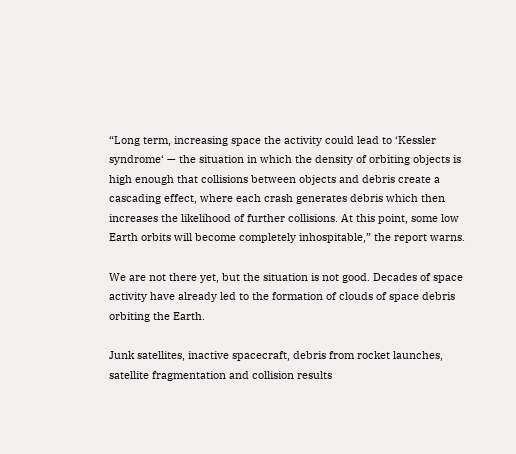“Long term, increasing space the activity could lead to ‘Kessler syndrome‘ — the situation in which the density of orbiting objects is high enough that collisions between objects and debris create a cascading effect, where each crash generates debris which then increases the likelihood of further collisions. At this point, some low Earth orbits will become completely inhospitable,” the report warns.

We are not there yet, but the situation is not good. Decades of space activity have already led to the formation of clouds of space debris orbiting the Earth.

Junk satellites, inactive spacecraft, debris from rocket launches, satellite fragmentation and collision results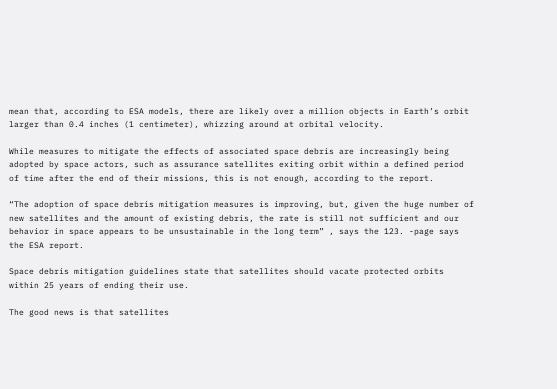mean that, according to ESA models, there are likely over a million objects in Earth’s orbit larger than 0.4 inches (1 centimeter), whizzing around at orbital velocity.

While measures to mitigate the effects of associated space debris are increasingly being adopted by space actors, such as assurance satellites exiting orbit within a defined period of time after the end of their missions, this is not enough, according to the report.

“The adoption of space debris mitigation measures is improving, but, given the huge number of new satellites and the amount of existing debris, the rate is still not sufficient and our behavior in space appears to be unsustainable in the long term” , says the 123. -page says the ESA report.

Space debris mitigation guidelines state that satellites should vacate protected orbits within 25 years of ending their use.

The good news is that satellites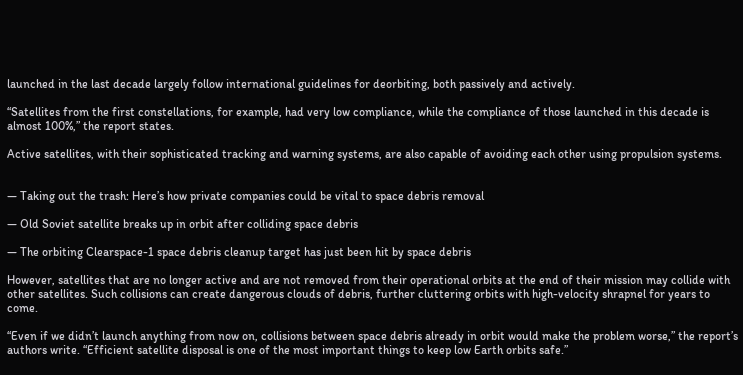launched in the last decade largely follow international guidelines for deorbiting, both passively and actively.

“Satellites from the first constellations, for example, had very low compliance, while the compliance of those launched in this decade is almost 100%,” the report states.

Active satellites, with their sophisticated tracking and warning systems, are also capable of avoiding each other using propulsion systems.


— Taking out the trash: Here’s how private companies could be vital to space debris removal

— Old Soviet satellite breaks up in orbit after colliding space debris

— The orbiting Clearspace-1 space debris cleanup target has just been hit by space debris

However, satellites that are no longer active and are not removed from their operational orbits at the end of their mission may collide with other satellites. Such collisions can create dangerous clouds of debris, further cluttering orbits with high-velocity shrapnel for years to come.

“Even if we didn’t launch anything from now on, collisions between space debris already in orbit would make the problem worse,” the report’s authors write. “Efficient satellite disposal is one of the most important things to keep low Earth orbits safe.”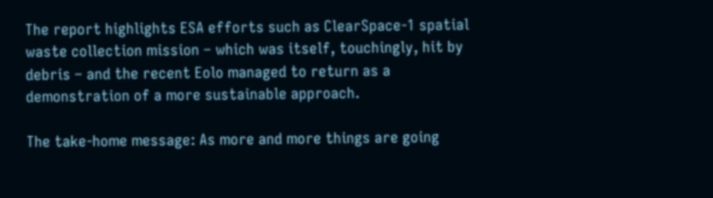The report highlights ESA efforts such as ClearSpace-1 spatial waste collection mission – which was itself, touchingly, hit by debris – and the recent Eolo managed to return as a demonstration of a more sustainable approach.

The take-home message: As more and more things are going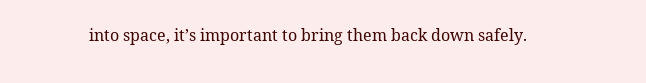into space, it’s important to bring them back down safely.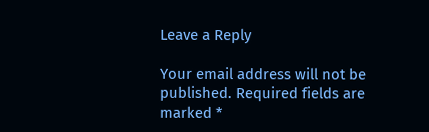Leave a Reply

Your email address will not be published. Required fields are marked *